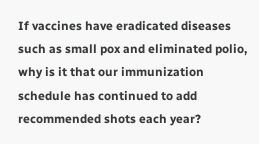If vaccines have eradicated diseases such as small pox and eliminated polio, why is it that our immunization schedule has continued to add recommended shots each year?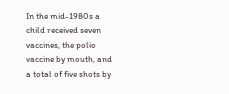In the mid-1980s a child received seven vaccines, the polio vaccine by mouth, and a total of five shots by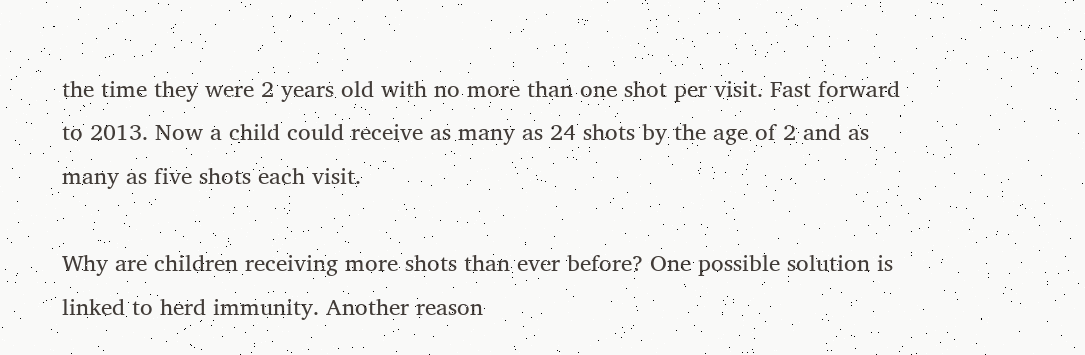the time they were 2 years old with no more than one shot per visit. Fast forward to 2013. Now a child could receive as many as 24 shots by the age of 2 and as many as five shots each visit.

Why are children receiving more shots than ever before? One possible solution is linked to herd immunity. Another reason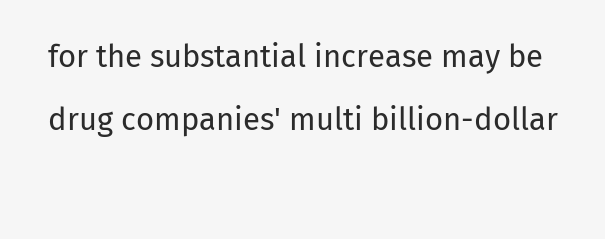for the substantial increase may be drug companies' multi billion-dollar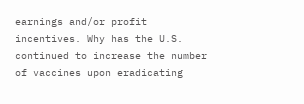earnings and/or profit incentives. Why has the U.S. continued to increase the number of vaccines upon eradicating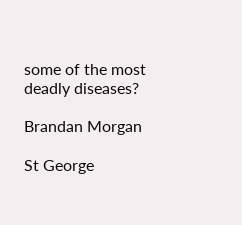some of the most deadly diseases?

Brandan Morgan

St George